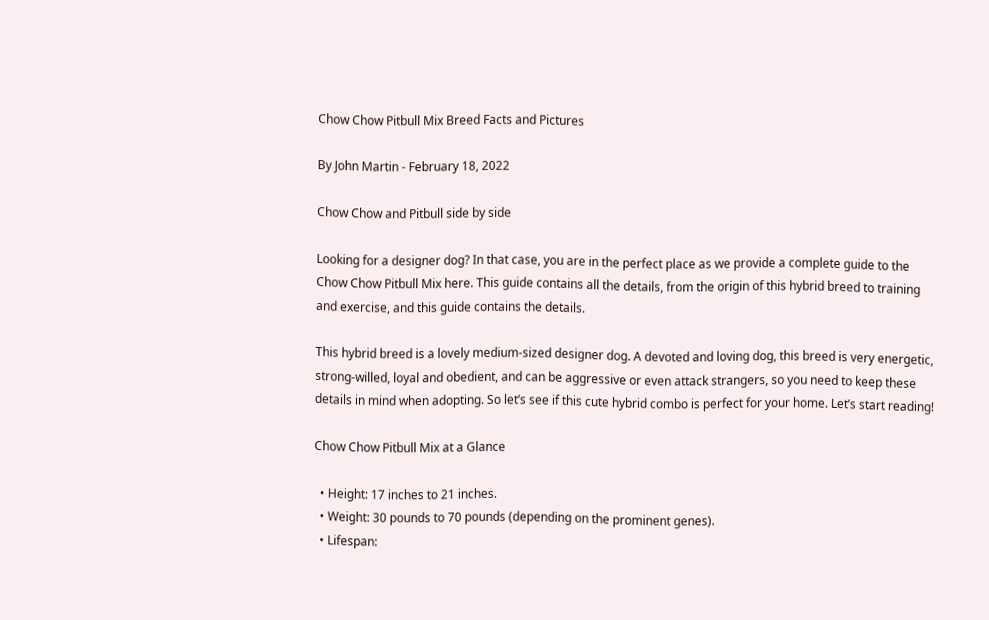Chow Chow Pitbull Mix Breed Facts and Pictures

By John Martin - February 18, 2022

Chow Chow and Pitbull side by side

Looking for a designer dog? In that case, you are in the perfect place as we provide a complete guide to the Chow Chow Pitbull Mix here. This guide contains all the details, from the origin of this hybrid breed to training and exercise, and this guide contains the details.

This hybrid breed is a lovely medium-sized designer dog. A devoted and loving dog, this breed is very energetic, strong-willed, loyal and obedient, and can be aggressive or even attack strangers, so you need to keep these details in mind when adopting. So let’s see if this cute hybrid combo is perfect for your home. Let’s start reading!

Chow Chow Pitbull Mix at a Glance

  • Height: 17 inches to 21 inches.
  • Weight: 30 pounds to 70 pounds (depending on the prominent genes).
  • Lifespan: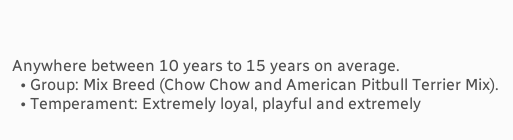Anywhere between 10 years to 15 years on average.
  • Group: Mix Breed (Chow Chow and American Pitbull Terrier Mix).
  • Temperament: Extremely loyal, playful and extremely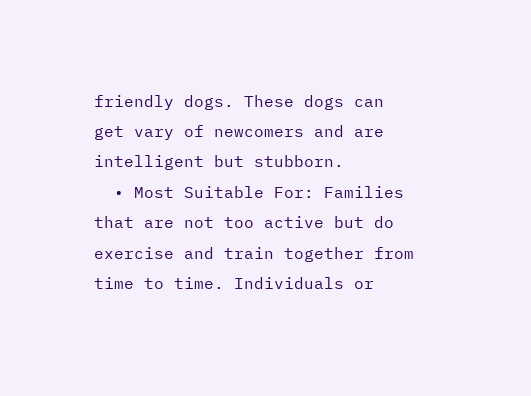friendly dogs. These dogs can get vary of newcomers and are intelligent but stubborn.
  • Most Suitable For: Families that are not too active but do exercise and train together from time to time. Individuals or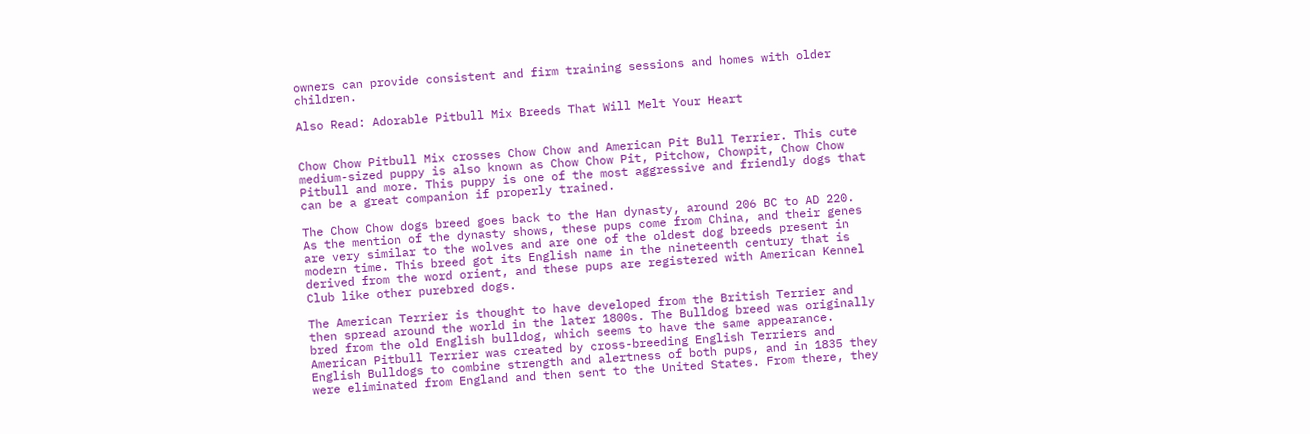owners can provide consistent and firm training sessions and homes with older children.

Also Read: Adorable Pitbull Mix Breeds That Will Melt Your Heart


Chow Chow Pitbull Mix crosses Chow Chow and American Pit Bull Terrier. This cute medium-sized puppy is also known as Chow Chow Pit, Pitchow, Chowpit, Chow Chow Pitbull and more. This puppy is one of the most aggressive and friendly dogs that can be a great companion if properly trained.

The Chow Chow dogs breed goes back to the Han dynasty, around 206 BC to AD 220. As the mention of the dynasty shows, these pups come from China, and their genes are very similar to the wolves and are one of the oldest dog breeds present in modern time. This breed got its English name in the nineteenth century that is derived from the word orient, and these pups are registered with American Kennel Club like other purebred dogs.

The American Terrier is thought to have developed from the British Terrier and then spread around the world in the later 1800s. The Bulldog breed was originally bred from the old English bulldog, which seems to have the same appearance. American Pitbull Terrier was created by cross-breeding English Terriers and English Bulldogs to combine strength and alertness of both pups, and in 1835 they were eliminated from England and then sent to the United States. From there, they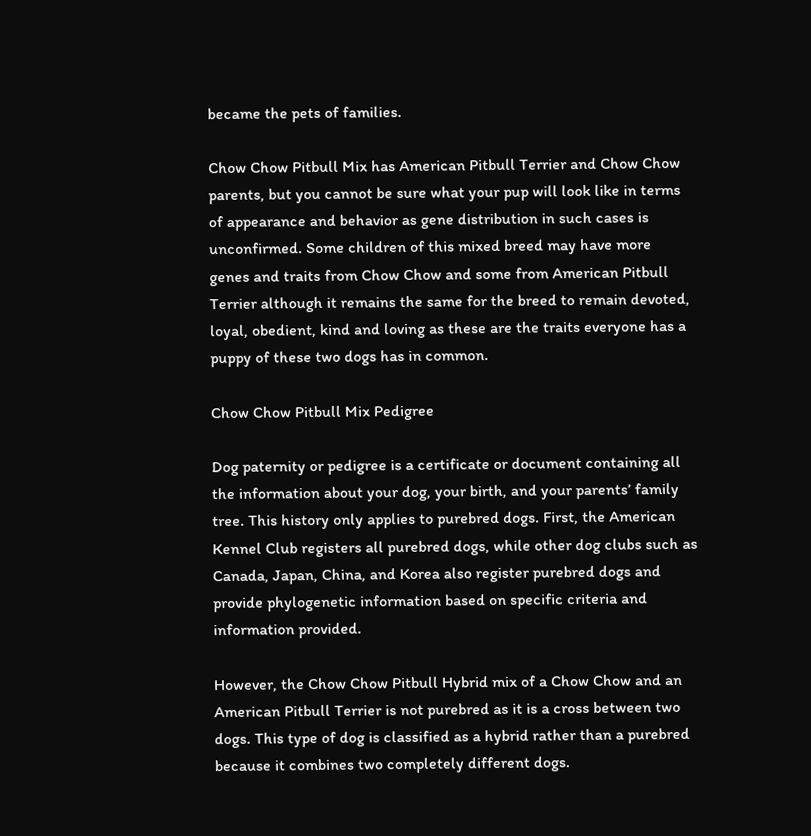became the pets of families.

Chow Chow Pitbull Mix has American Pitbull Terrier and Chow Chow parents, but you cannot be sure what your pup will look like in terms of appearance and behavior as gene distribution in such cases is unconfirmed. Some children of this mixed breed may have more genes and traits from Chow Chow and some from American Pitbull Terrier although it remains the same for the breed to remain devoted, loyal, obedient, kind and loving as these are the traits everyone has a puppy of these two dogs has in common.

Chow Chow Pitbull Mix Pedigree

Dog paternity or pedigree is a certificate or document containing all the information about your dog, your birth, and your parents’ family tree. This history only applies to purebred dogs. First, the American Kennel Club registers all purebred dogs, while other dog clubs such as Canada, Japan, China, and Korea also register purebred dogs and provide phylogenetic information based on specific criteria and information provided.

However, the Chow Chow Pitbull Hybrid mix of a Chow Chow and an American Pitbull Terrier is not purebred as it is a cross between two dogs. This type of dog is classified as a hybrid rather than a purebred because it combines two completely different dogs.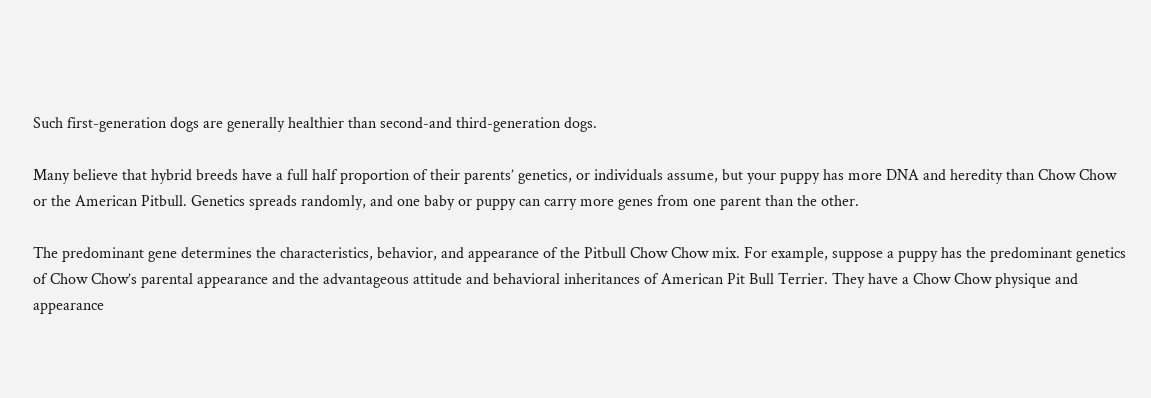Such first-generation dogs are generally healthier than second-and third-generation dogs.

Many believe that hybrid breeds have a full half proportion of their parents’ genetics, or individuals assume, but your puppy has more DNA and heredity than Chow Chow or the American Pitbull. Genetics spreads randomly, and one baby or puppy can carry more genes from one parent than the other.

The predominant gene determines the characteristics, behavior, and appearance of the Pitbull Chow Chow mix. For example, suppose a puppy has the predominant genetics of Chow Chow’s parental appearance and the advantageous attitude and behavioral inheritances of American Pit Bull Terrier. They have a Chow Chow physique and appearance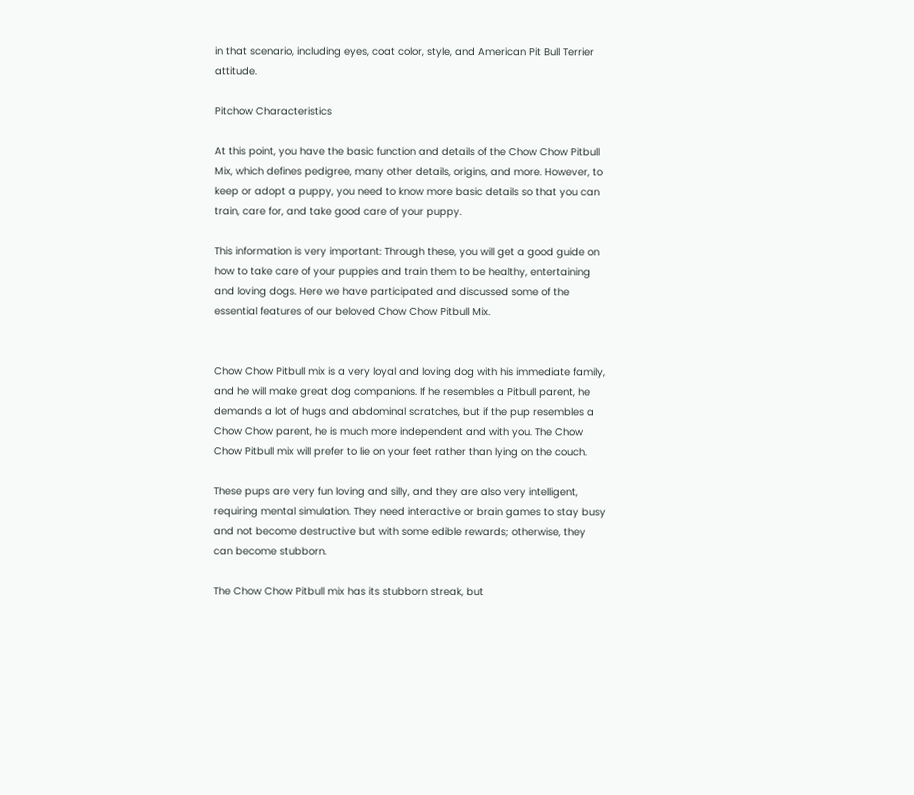in that scenario, including eyes, coat color, style, and American Pit Bull Terrier attitude.

Pitchow Characteristics

At this point, you have the basic function and details of the Chow Chow Pitbull Mix, which defines pedigree, many other details, origins, and more. However, to keep or adopt a puppy, you need to know more basic details so that you can train, care for, and take good care of your puppy.

This information is very important: Through these, you will get a good guide on how to take care of your puppies and train them to be healthy, entertaining and loving dogs. Here we have participated and discussed some of the essential features of our beloved Chow Chow Pitbull Mix.


Chow Chow Pitbull mix is a very loyal and loving dog with his immediate family, and he will make great dog companions. If he resembles a Pitbull parent, he demands a lot of hugs and abdominal scratches, but if the pup resembles a Chow Chow parent, he is much more independent and with you. The Chow Chow Pitbull mix will prefer to lie on your feet rather than lying on the couch.

These pups are very fun loving and silly, and they are also very intelligent, requiring mental simulation. They need interactive or brain games to stay busy and not become destructive but with some edible rewards; otherwise, they can become stubborn.

The Chow Chow Pitbull mix has its stubborn streak, but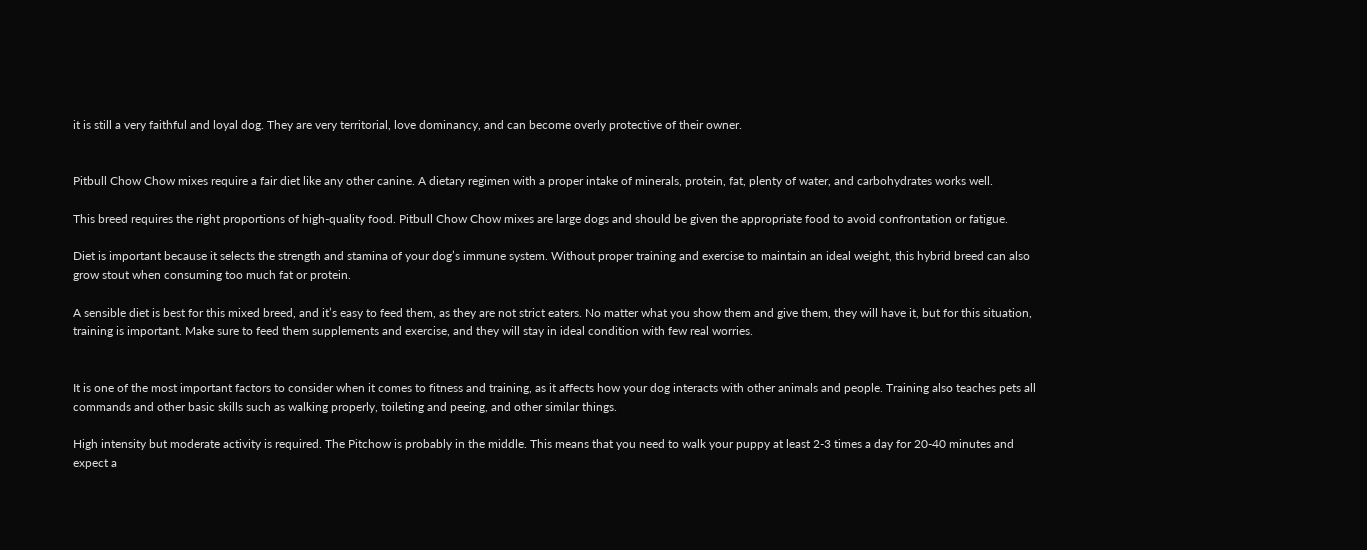it is still a very faithful and loyal dog. They are very territorial, love dominancy, and can become overly protective of their owner.


Pitbull Chow Chow mixes require a fair diet like any other canine. A dietary regimen with a proper intake of minerals, protein, fat, plenty of water, and carbohydrates works well.

This breed requires the right proportions of high-quality food. Pitbull Chow Chow mixes are large dogs and should be given the appropriate food to avoid confrontation or fatigue.

Diet is important because it selects the strength and stamina of your dog’s immune system. Without proper training and exercise to maintain an ideal weight, this hybrid breed can also grow stout when consuming too much fat or protein.

A sensible diet is best for this mixed breed, and it’s easy to feed them, as they are not strict eaters. No matter what you show them and give them, they will have it, but for this situation, training is important. Make sure to feed them supplements and exercise, and they will stay in ideal condition with few real worries.


It is one of the most important factors to consider when it comes to fitness and training, as it affects how your dog interacts with other animals and people. Training also teaches pets all commands and other basic skills such as walking properly, toileting and peeing, and other similar things.

High intensity but moderate activity is required. The Pitchow is probably in the middle. This means that you need to walk your puppy at least 2-3 times a day for 20-40 minutes and expect a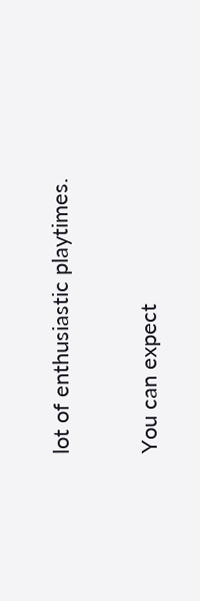lot of enthusiastic playtimes.

You can expect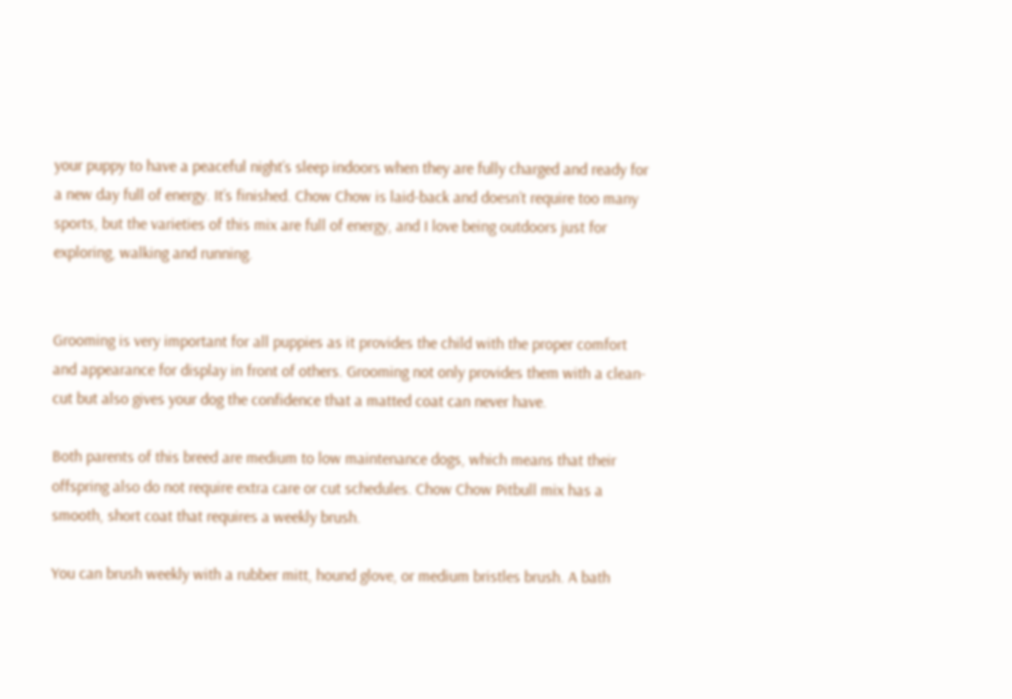your puppy to have a peaceful night’s sleep indoors when they are fully charged and ready for a new day full of energy. It’s finished. Chow Chow is laid-back and doesn’t require too many sports, but the varieties of this mix are full of energy, and I love being outdoors just for exploring, walking and running.


Grooming is very important for all puppies as it provides the child with the proper comfort and appearance for display in front of others. Grooming not only provides them with a clean-cut but also gives your dog the confidence that a matted coat can never have.

Both parents of this breed are medium to low maintenance dogs, which means that their offspring also do not require extra care or cut schedules. Chow Chow Pitbull mix has a smooth, short coat that requires a weekly brush.

You can brush weekly with a rubber mitt, hound glove, or medium bristles brush. A bath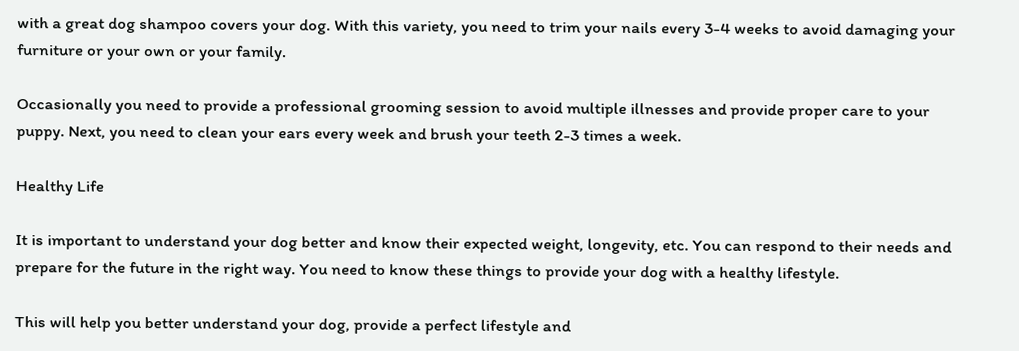with a great dog shampoo covers your dog. With this variety, you need to trim your nails every 3-4 weeks to avoid damaging your furniture or your own or your family.

Occasionally you need to provide a professional grooming session to avoid multiple illnesses and provide proper care to your puppy. Next, you need to clean your ears every week and brush your teeth 2-3 times a week.

Healthy Life

It is important to understand your dog better and know their expected weight, longevity, etc. You can respond to their needs and prepare for the future in the right way. You need to know these things to provide your dog with a healthy lifestyle.

This will help you better understand your dog, provide a perfect lifestyle and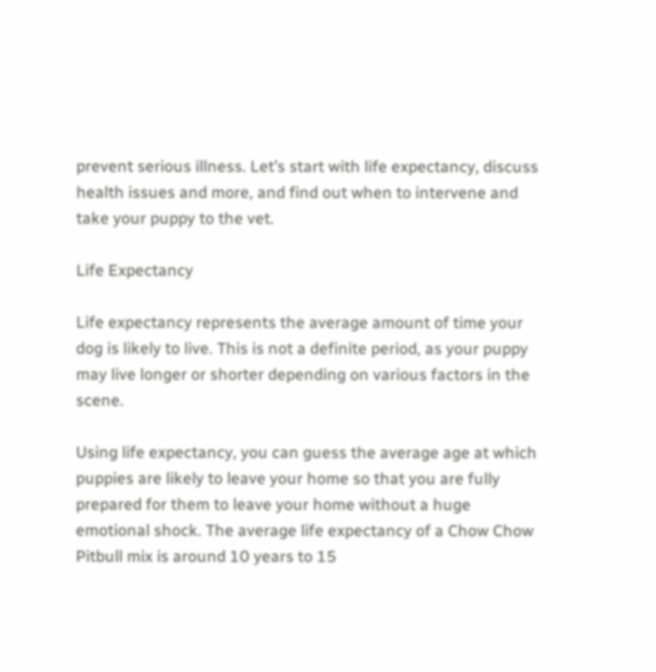prevent serious illness. Let’s start with life expectancy, discuss health issues and more, and find out when to intervene and take your puppy to the vet.

Life Expectancy

Life expectancy represents the average amount of time your dog is likely to live. This is not a definite period, as your puppy may live longer or shorter depending on various factors in the scene.

Using life expectancy, you can guess the average age at which puppies are likely to leave your home so that you are fully prepared for them to leave your home without a huge emotional shock. The average life expectancy of a Chow Chow Pitbull mix is around 10 years to 15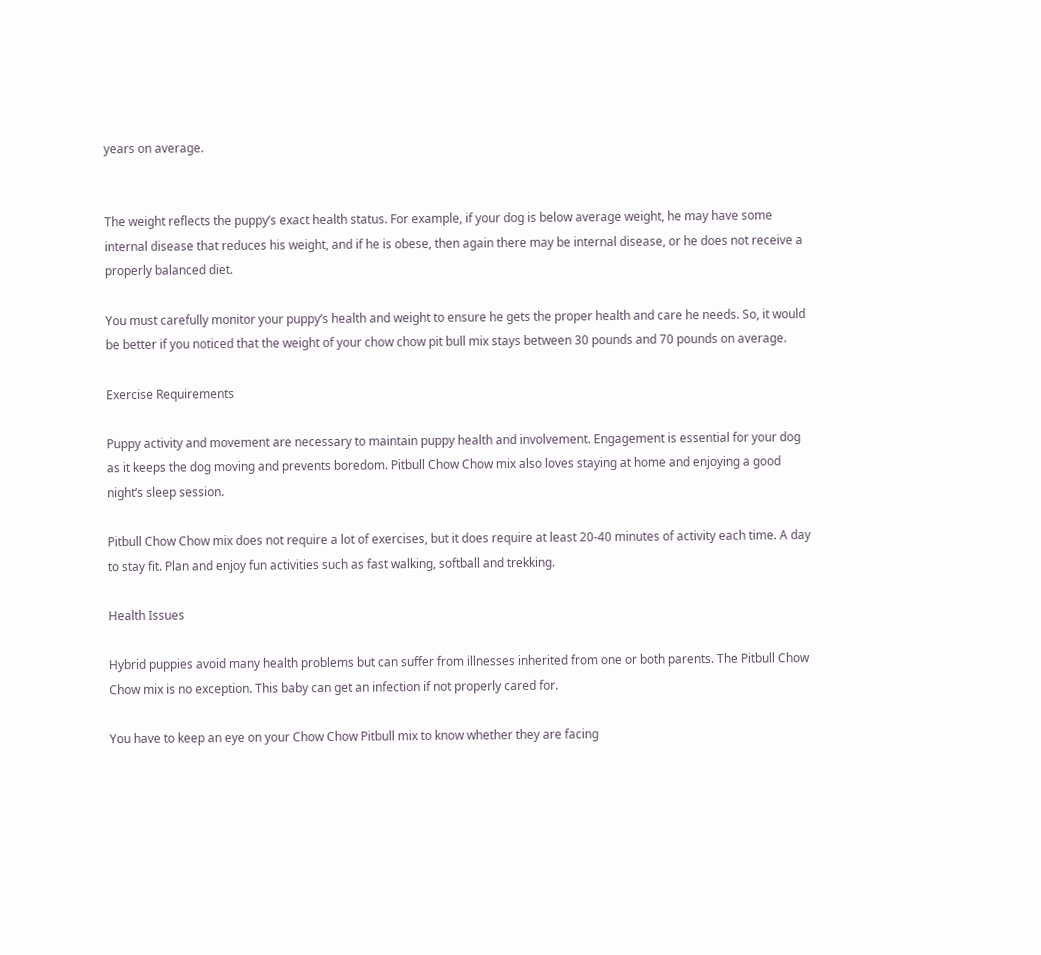years on average.


The weight reflects the puppy’s exact health status. For example, if your dog is below average weight, he may have some internal disease that reduces his weight, and if he is obese, then again there may be internal disease, or he does not receive a properly balanced diet.

You must carefully monitor your puppy’s health and weight to ensure he gets the proper health and care he needs. So, it would be better if you noticed that the weight of your chow chow pit bull mix stays between 30 pounds and 70 pounds on average.

Exercise Requirements

Puppy activity and movement are necessary to maintain puppy health and involvement. Engagement is essential for your dog as it keeps the dog moving and prevents boredom. Pitbull Chow Chow mix also loves staying at home and enjoying a good night’s sleep session.

Pitbull Chow Chow mix does not require a lot of exercises, but it does require at least 20-40 minutes of activity each time. A day to stay fit. Plan and enjoy fun activities such as fast walking, softball and trekking.

Health Issues

Hybrid puppies avoid many health problems but can suffer from illnesses inherited from one or both parents. The Pitbull Chow Chow mix is no exception. This baby can get an infection if not properly cared for.

You have to keep an eye on your Chow Chow Pitbull mix to know whether they are facing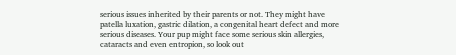serious issues inherited by their parents or not. They might have patella luxation, gastric dilation, a congenital heart defect and more serious diseases. Your pup might face some serious skin allergies, cataracts and even entropion, so look out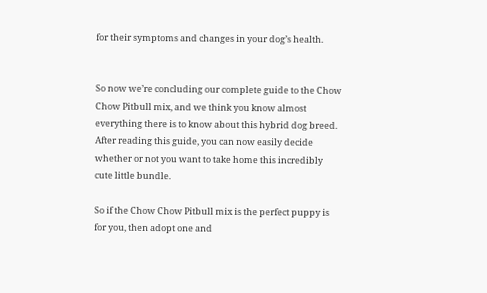for their symptoms and changes in your dog’s health.


So now we’re concluding our complete guide to the Chow Chow Pitbull mix, and we think you know almost everything there is to know about this hybrid dog breed. After reading this guide, you can now easily decide whether or not you want to take home this incredibly cute little bundle.

So if the Chow Chow Pitbull mix is the perfect puppy is for you, then adopt one and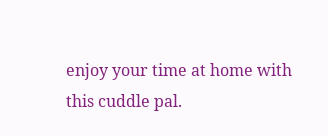enjoy your time at home with this cuddle pal.